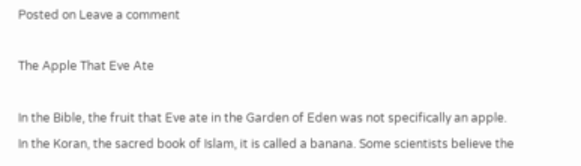Posted on Leave a comment

The Apple That Eve Ate

In the Bible, the fruit that Eve ate in the Garden of Eden was not specifically an apple. In the Koran, the sacred book of Islam, it is called a banana. Some scientists believe the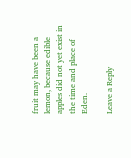fruit may have been a lemon, because edible apples did not yet exist in the time and place of Eden.

Leave a Reply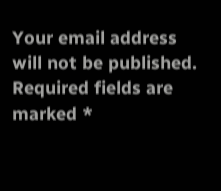Your email address will not be published. Required fields are marked *